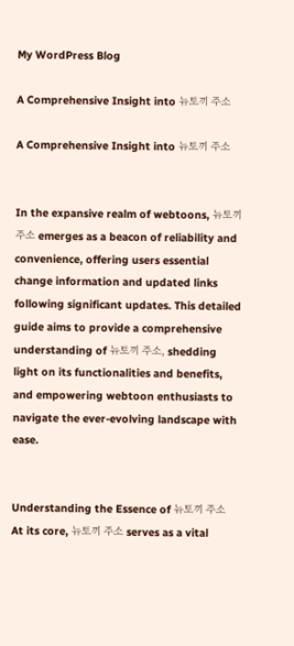My WordPress Blog

A Comprehensive Insight into 뉴토끼 주소

A Comprehensive Insight into 뉴토끼 주소


In the expansive realm of webtoons, 뉴토끼 주소 emerges as a beacon of reliability and convenience, offering users essential change information and updated links following significant updates. This detailed guide aims to provide a comprehensive understanding of 뉴토끼 주소, shedding light on its functionalities and benefits, and empowering webtoon enthusiasts to navigate the ever-evolving landscape with ease.


Understanding the Essence of 뉴토끼 주소
At its core, 뉴토끼 주소 serves as a vital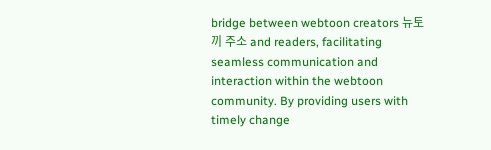bridge between webtoon creators 뉴토끼 주소 and readers, facilitating seamless communication and interaction within the webtoon community. By providing users with timely change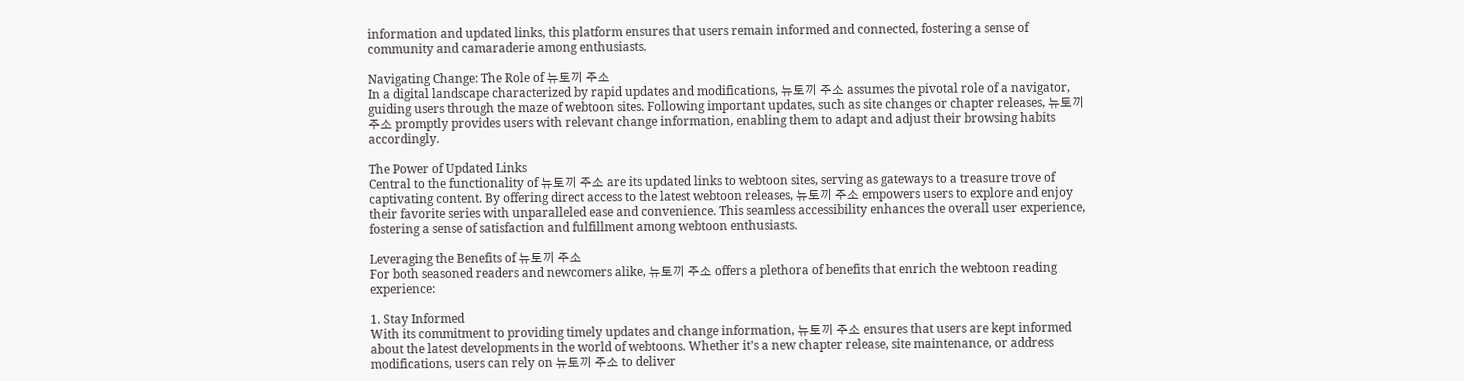information and updated links, this platform ensures that users remain informed and connected, fostering a sense of community and camaraderie among enthusiasts.

Navigating Change: The Role of 뉴토끼 주소
In a digital landscape characterized by rapid updates and modifications, 뉴토끼 주소 assumes the pivotal role of a navigator, guiding users through the maze of webtoon sites. Following important updates, such as site changes or chapter releases, 뉴토끼 주소 promptly provides users with relevant change information, enabling them to adapt and adjust their browsing habits accordingly.

The Power of Updated Links
Central to the functionality of 뉴토끼 주소 are its updated links to webtoon sites, serving as gateways to a treasure trove of captivating content. By offering direct access to the latest webtoon releases, 뉴토끼 주소 empowers users to explore and enjoy their favorite series with unparalleled ease and convenience. This seamless accessibility enhances the overall user experience, fostering a sense of satisfaction and fulfillment among webtoon enthusiasts.

Leveraging the Benefits of 뉴토끼 주소
For both seasoned readers and newcomers alike, 뉴토끼 주소 offers a plethora of benefits that enrich the webtoon reading experience:

1. Stay Informed
With its commitment to providing timely updates and change information, 뉴토끼 주소 ensures that users are kept informed about the latest developments in the world of webtoons. Whether it’s a new chapter release, site maintenance, or address modifications, users can rely on 뉴토끼 주소 to deliver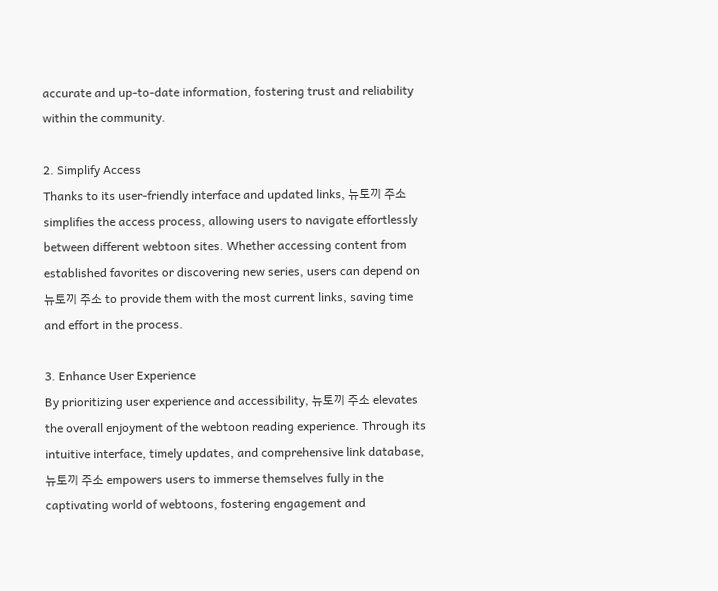accurate and up-to-date information, fostering trust and reliability within the community.

2. Simplify Access
Thanks to its user-friendly interface and updated links, 뉴토끼 주소 simplifies the access process, allowing users to navigate effortlessly between different webtoon sites. Whether accessing content from established favorites or discovering new series, users can depend on 뉴토끼 주소 to provide them with the most current links, saving time and effort in the process.

3. Enhance User Experience
By prioritizing user experience and accessibility, 뉴토끼 주소 elevates the overall enjoyment of the webtoon reading experience. Through its intuitive interface, timely updates, and comprehensive link database, 뉴토끼 주소 empowers users to immerse themselves fully in the captivating world of webtoons, fostering engagement and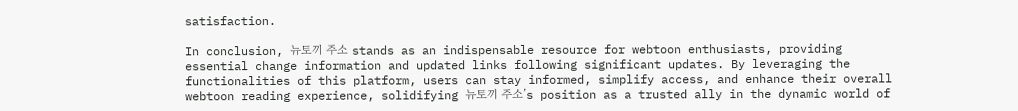satisfaction.

In conclusion, 뉴토끼 주소 stands as an indispensable resource for webtoon enthusiasts, providing essential change information and updated links following significant updates. By leveraging the functionalities of this platform, users can stay informed, simplify access, and enhance their overall webtoon reading experience, solidifying 뉴토끼 주소’s position as a trusted ally in the dynamic world of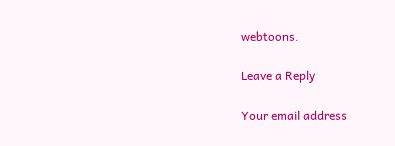webtoons.

Leave a Reply

Your email address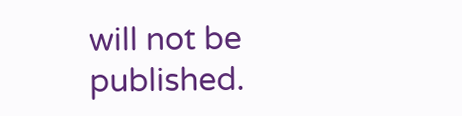will not be published.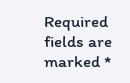Required fields are marked *